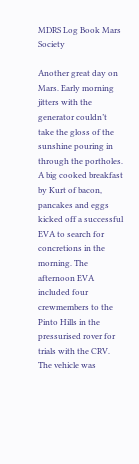MDRS Log Book Mars Society

Another great day on Mars. Early morning jitters with the generator couldn’t take the gloss of the sunshine pouring in through the portholes. A big cooked breakfast by Kurt of bacon, pancakes and eggs kicked off a successful EVA to search for concretions in the morning. The afternoon EVA included four crewmembers to the Pinto Hills in the pressurised rover for trials with the CRV. The vehicle was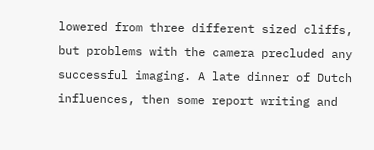lowered from three different sized cliffs, but problems with the camera precluded any successful imaging. A late dinner of Dutch influences, then some report writing and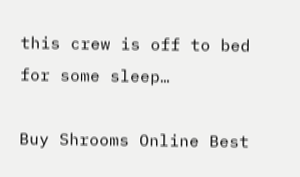this crew is off to bed for some sleep…

Buy Shrooms Online Best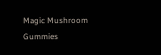Magic Mushroom Gummies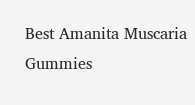Best Amanita Muscaria Gummies